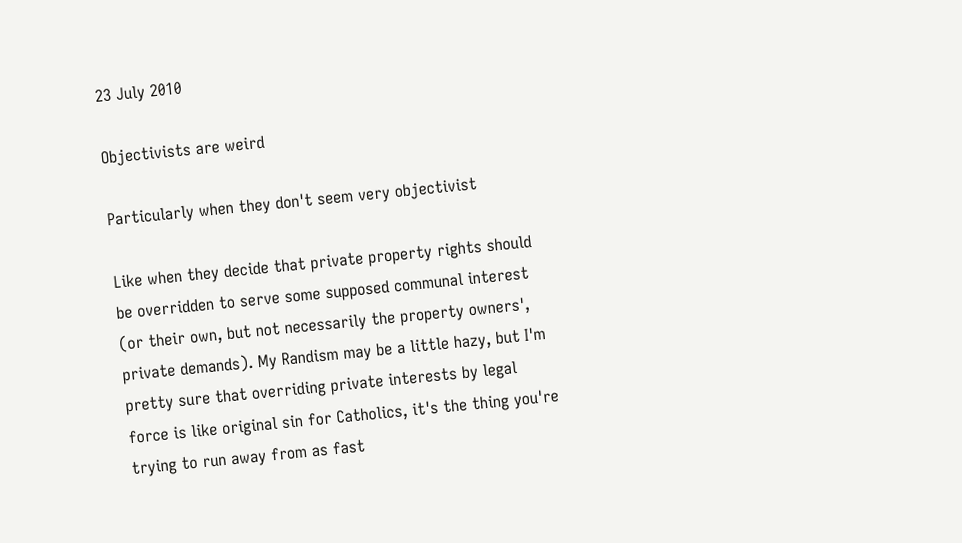23 July 2010

Objectivists are weird

Particularly when they don't seem very objectivist

Like when they decide that private property rights should be overridden to serve some supposed communal interest (or their own, but not necessarily the property owners', private demands). My Randism may be a little hazy, but I'm pretty sure that overriding private interests by legal force is like original sin for Catholics, it's the thing you're trying to run away from as fast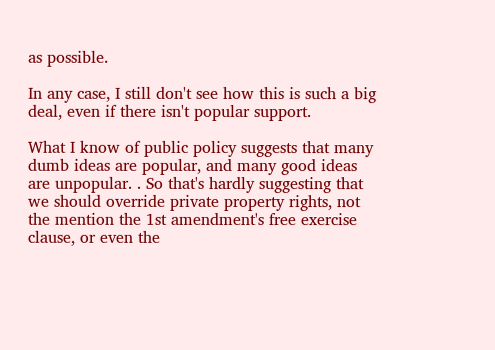as possible.

In any case, I still don't see how this is such a big deal, even if there isn't popular support.

What I know of public policy suggests that many dumb ideas are popular, and many good ideas are unpopular. . So that's hardly suggesting that we should override private property rights, not the mention the 1st amendment's free exercise clause, or even the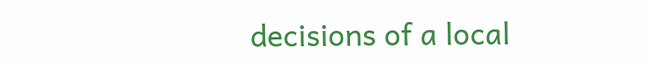decisions of a local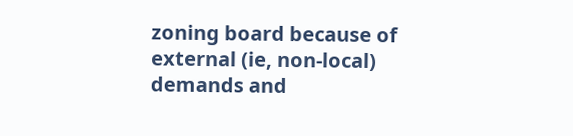zoning board because of external (ie, non-local) demands and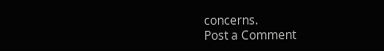concerns.
Post a Comment